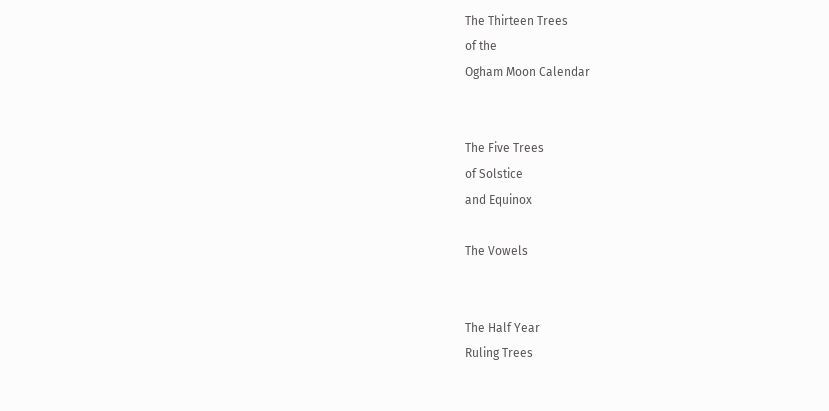The Thirteen Trees
of the
Ogham Moon Calendar


The Five Trees
of Solstice
and Equinox

The Vowels


The Half Year
Ruling Trees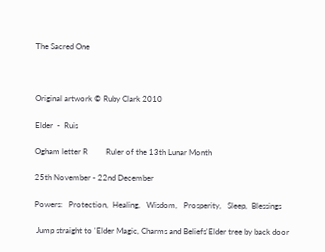The Sacred One



Original artwork © Ruby Clark 2010

Elder  -  Ruis

Ogham letter R         Ruler of the 13th Lunar Month

25th November - 22nd December

Powers:   Protection,  Healing,   Wisdom,   Prosperity,   Sleep,  Blessings

 Jump straight to 'Elder Magic, Charms and Beliefs'Elder tree by back door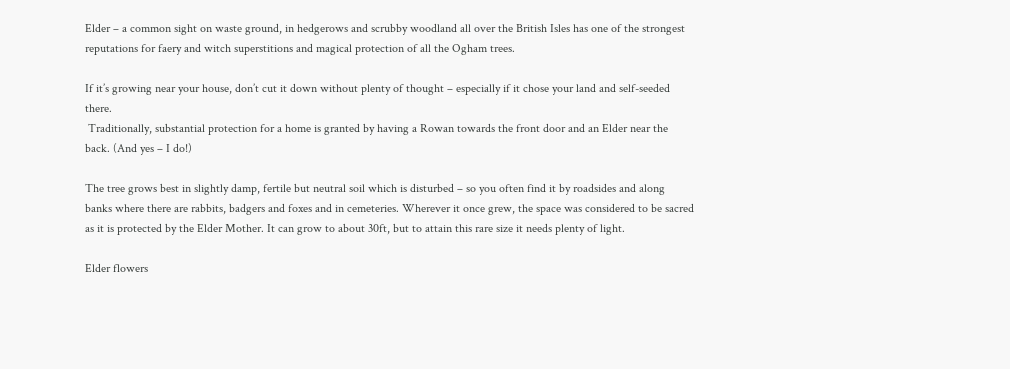Elder – a common sight on waste ground, in hedgerows and scrubby woodland all over the British Isles has one of the strongest reputations for faery and witch superstitions and magical protection of all the Ogham trees.

If it’s growing near your house, don’t cut it down without plenty of thought – especially if it chose your land and self-seeded there.
 Traditionally, substantial protection for a home is granted by having a Rowan towards the front door and an Elder near the back. (And yes – I do!)

The tree grows best in slightly damp, fertile but neutral soil which is disturbed – so you often find it by roadsides and along banks where there are rabbits, badgers and foxes and in cemeteries. Wherever it once grew, the space was considered to be sacred as it is protected by the Elder Mother. It can grow to about 30ft, but to attain this rare size it needs plenty of light.

Elder flowers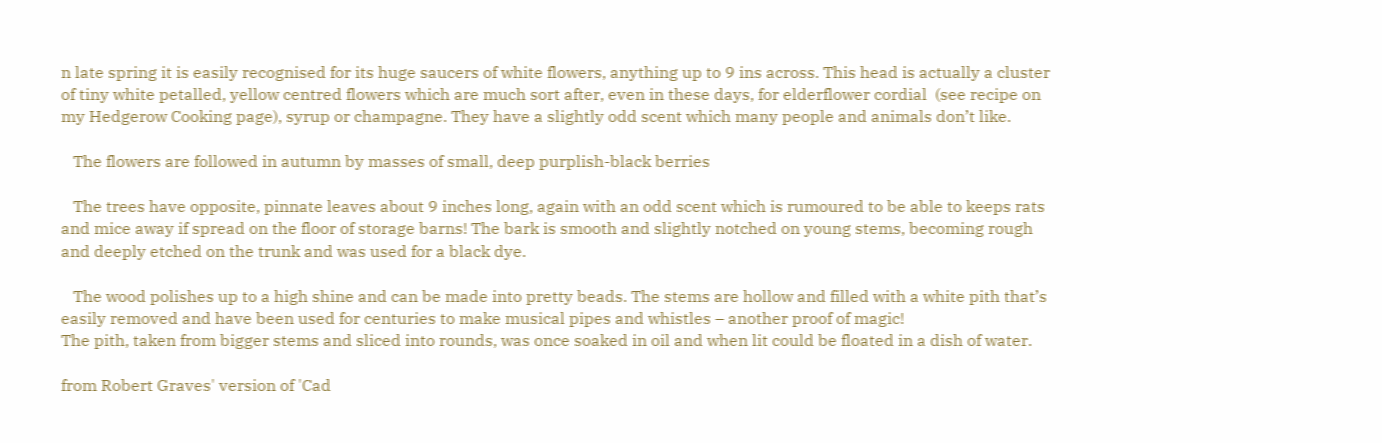n late spring it is easily recognised for its huge saucers of white flowers, anything up to 9 ins across. This head is actually a cluster of tiny white petalled, yellow centred flowers which are much sort after, even in these days, for elderflower cordial  (see recipe on my Hedgerow Cooking page), syrup or champagne. They have a slightly odd scent which many people and animals don’t like.

   The flowers are followed in autumn by masses of small, deep purplish-black berries

   The trees have opposite, pinnate leaves about 9 inches long, again with an odd scent which is rumoured to be able to keeps rats and mice away if spread on the floor of storage barns! The bark is smooth and slightly notched on young stems, becoming rough and deeply etched on the trunk and was used for a black dye.

   The wood polishes up to a high shine and can be made into pretty beads. The stems are hollow and filled with a white pith that’s easily removed and have been used for centuries to make musical pipes and whistles – another proof of magic!
The pith, taken from bigger stems and sliced into rounds, was once soaked in oil and when lit could be floated in a dish of water.

from Robert Graves' version of 'Cad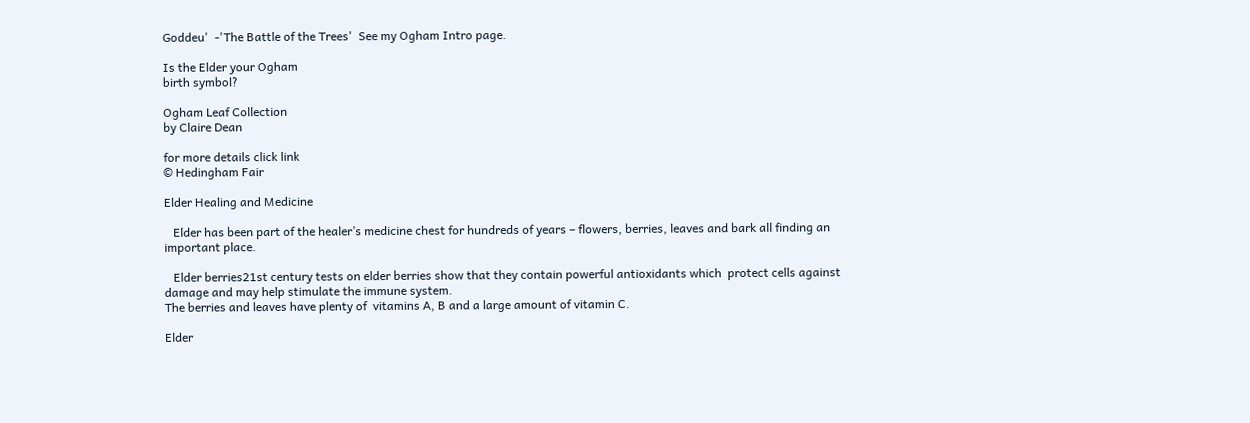Goddeu'  -'The Battle of the Trees'  See my Ogham Intro page.

Is the Elder your Ogham
birth symbol?

Ogham Leaf Collection
by Claire Dean

for more details click link
© Hedingham Fair

Elder Healing and Medicine

   Elder has been part of the healer’s medicine chest for hundreds of years – flowers, berries, leaves and bark all finding an important place.

   Elder berries21st century tests on elder berries show that they contain powerful antioxidants which  protect cells against damage and may help stimulate the immune system.
The berries and leaves have plenty of  vitamins A, B and a large amount of vitamin C.

Elder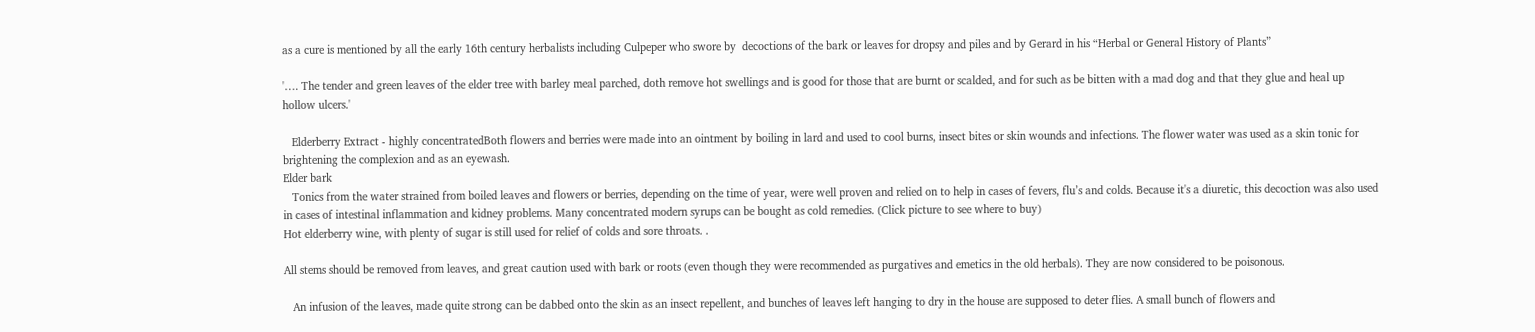as a cure is mentioned by all the early 16th century herbalists including Culpeper who swore by  decoctions of the bark or leaves for dropsy and piles and by Gerard in his “Herbal or General History of Plants”

'…. The tender and green leaves of the elder tree with barley meal parched, doth remove hot swellings and is good for those that are burnt or scalded, and for such as be bitten with a mad dog and that they glue and heal up hollow ulcers.'

   Elderberry Extract - highly concentratedBoth flowers and berries were made into an ointment by boiling in lard and used to cool burns, insect bites or skin wounds and infections. The flower water was used as a skin tonic for brightening the complexion and as an eyewash.
Elder bark
   Tonics from the water strained from boiled leaves and flowers or berries, depending on the time of year, were well proven and relied on to help in cases of fevers, flu’s and colds. Because it's a diuretic, this decoction was also used in cases of intestinal inflammation and kidney problems. Many concentrated modern syrups can be bought as cold remedies. (Click picture to see where to buy)
Hot elderberry wine, with plenty of sugar is still used for relief of colds and sore throats. .

All stems should be removed from leaves, and great caution used with bark or roots (even though they were recommended as purgatives and emetics in the old herbals). They are now considered to be poisonous.

   An infusion of the leaves, made quite strong can be dabbed onto the skin as an insect repellent, and bunches of leaves left hanging to dry in the house are supposed to deter flies. A small bunch of flowers and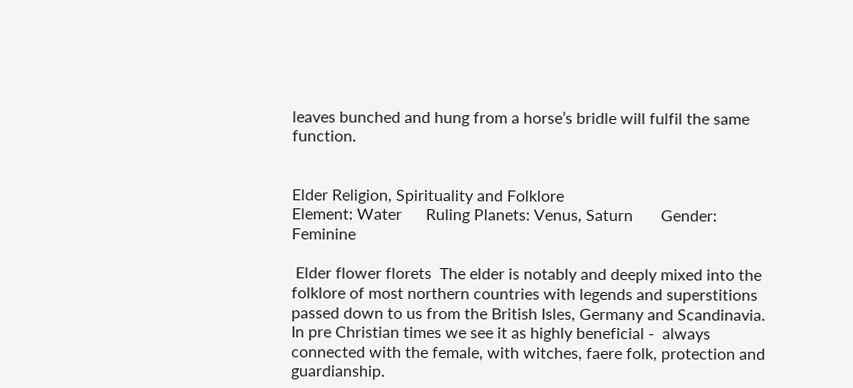leaves bunched and hung from a horse’s bridle will fulfil the same function.


Elder Religion, Spirituality and Folklore
Element: Water      Ruling Planets: Venus, Saturn       Gender: Feminine

 Elder flower florets  The elder is notably and deeply mixed into the folklore of most northern countries with legends and superstitions passed down to us from the British Isles, Germany and Scandinavia.
In pre Christian times we see it as highly beneficial -  always connected with the female, with witches, faere folk, protection and guardianship.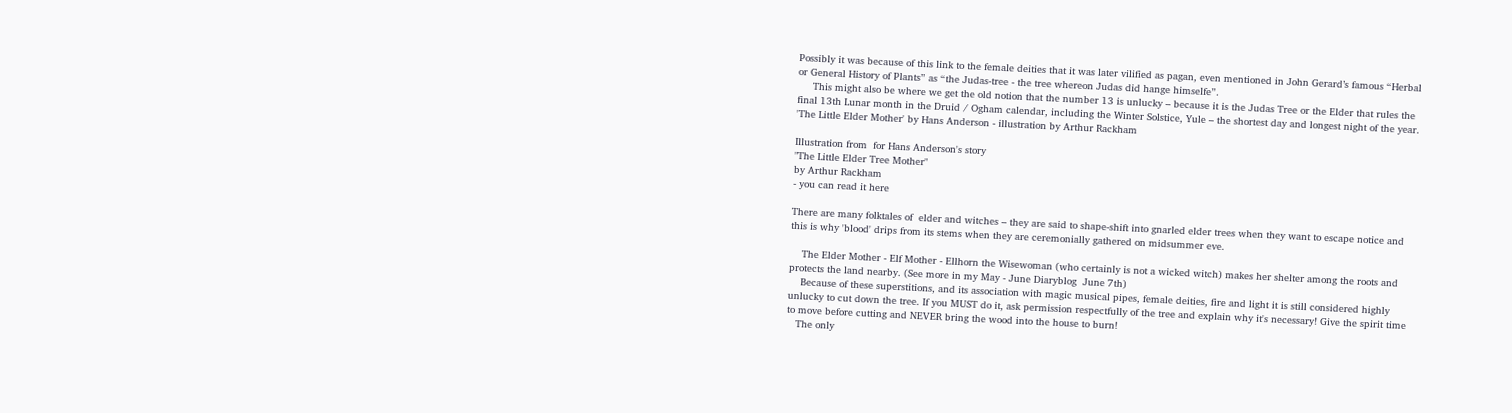Possibly it was because of this link to the female deities that it was later vilified as pagan, even mentioned in John Gerard’s famous “Herbal or General History of Plants” as “the Judas-tree - the tree whereon Judas did hange himselfe”.
     This might also be where we get the old notion that the number 13 is unlucky – because it is the Judas Tree or the Elder that rules the final 13th Lunar month in the Druid / Ogham calendar, including the Winter Solstice, Yule – the shortest day and longest night of the year.
'The Little Elder Mother' by Hans Anderson - illustration by Arthur Rackham

Illustration from  for Hans Anderson's story
"The Little Elder Tree Mother"
by Arthur Rackham
- you can read it here

There are many folktales of  elder and witches – they are said to shape-shift into gnarled elder trees when they want to escape notice and this is why 'blood' drips from its stems when they are ceremonially gathered on midsummer eve.

    The Elder Mother - Elf Mother - Ellhorn the Wisewoman (who certainly is not a wicked witch) makes her shelter among the roots and protects the land nearby. (See more in my May - June Diaryblog  June 7th)
    Because of these superstitions, and its association with magic musical pipes, female deities, fire and light it is still considered highly unlucky to cut down the tree. If you MUST do it, ask permission respectfully of the tree and explain why it's necessary! Give the spirit time to move before cutting and NEVER bring the wood into the house to burn!
   The only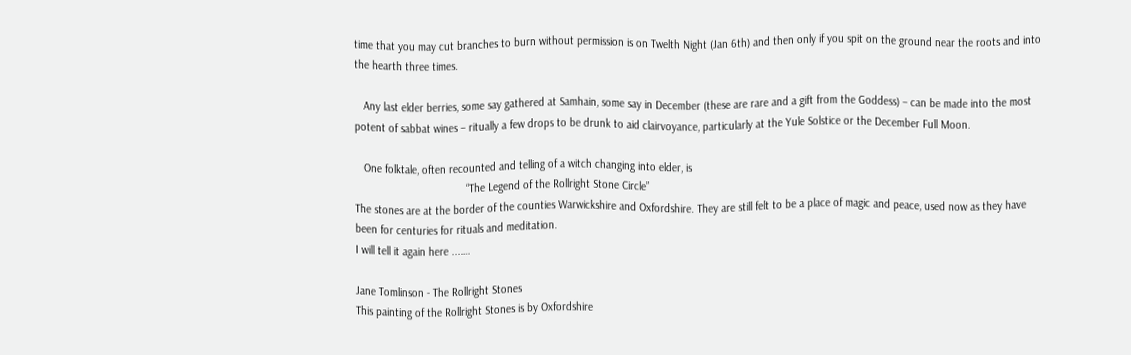time that you may cut branches to burn without permission is on Twelth Night (Jan 6th) and then only if you spit on the ground near the roots and into the hearth three times.

   Any last elder berries, some say gathered at Samhain, some say in December (these are rare and a gift from the Goddess) – can be made into the most potent of sabbat wines – ritually a few drops to be drunk to aid clairvoyance, particularly at the Yule Solstice or the December Full Moon.

   One folktale, often recounted and telling of a witch changing into elder, is
                                     “The Legend of the Rollright Stone Circle”
The stones are at the border of the counties Warwickshire and Oxfordshire. They are still felt to be a place of magic and peace, used now as they have been for centuries for rituals and meditation.
I will tell it again here ...….

Jane Tomlinson - The Rollright Stones
This painting of the Rollright Stones is by Oxfordshire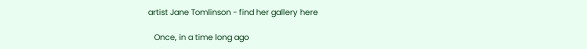artist Jane Tomlinson - find her gallery here

   Once, in a time long ago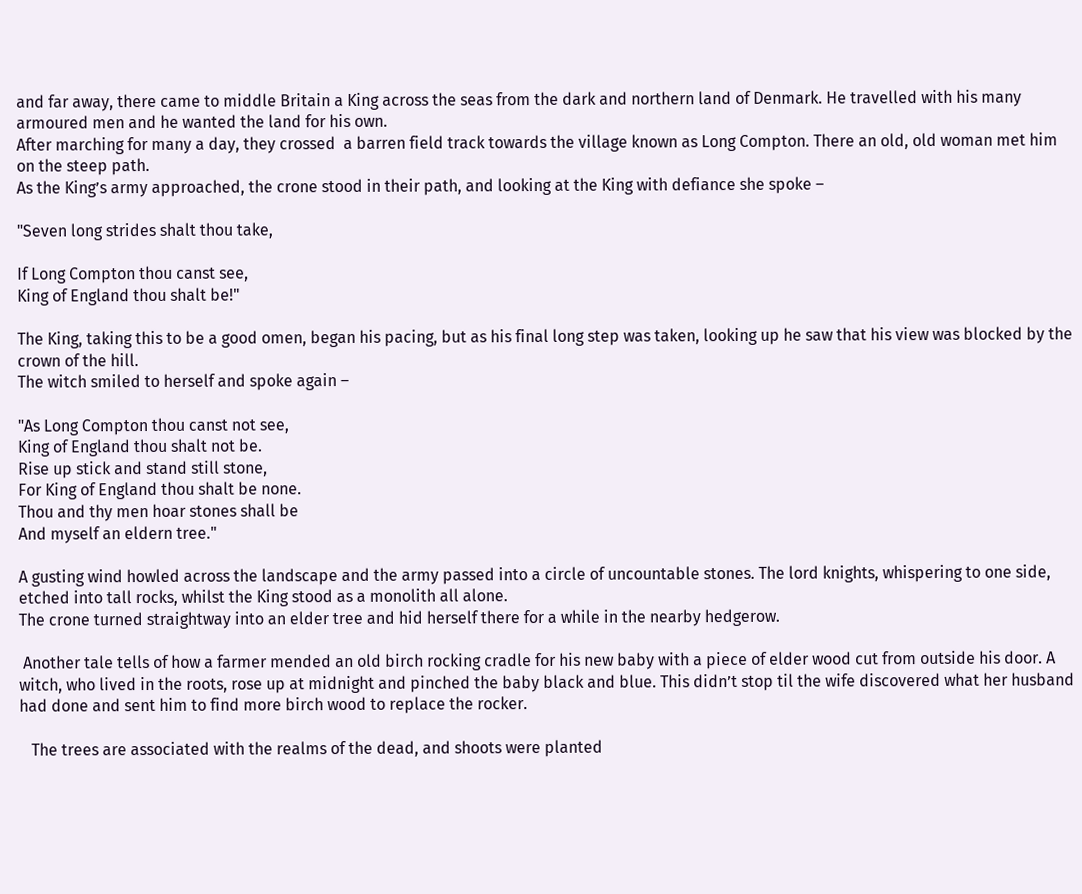and far away, there came to middle Britain a King across the seas from the dark and northern land of Denmark. He travelled with his many armoured men and he wanted the land for his own.
After marching for many a day, they crossed  a barren field track towards the village known as Long Compton. There an old, old woman met him on the steep path.
As the King’s army approached, the crone stood in their path, and looking at the King with defiance she spoke –

"Seven long strides shalt thou take,

If Long Compton thou canst see,
King of England thou shalt be!"

The King, taking this to be a good omen, began his pacing, but as his final long step was taken, looking up he saw that his view was blocked by the crown of the hill.
The witch smiled to herself and spoke again –

"As Long Compton thou canst not see,
King of England thou shalt not be.
Rise up stick and stand still stone,
For King of England thou shalt be none.
Thou and thy men hoar stones shall be
And myself an eldern tree."

A gusting wind howled across the landscape and the army passed into a circle of uncountable stones. The lord knights, whispering to one side, etched into tall rocks, whilst the King stood as a monolith all alone.
The crone turned straightway into an elder tree and hid herself there for a while in the nearby hedgerow.

 Another tale tells of how a farmer mended an old birch rocking cradle for his new baby with a piece of elder wood cut from outside his door. A witch, who lived in the roots, rose up at midnight and pinched the baby black and blue. This didn’t stop til the wife discovered what her husband had done and sent him to find more birch wood to replace the rocker.

   The trees are associated with the realms of the dead, and shoots were planted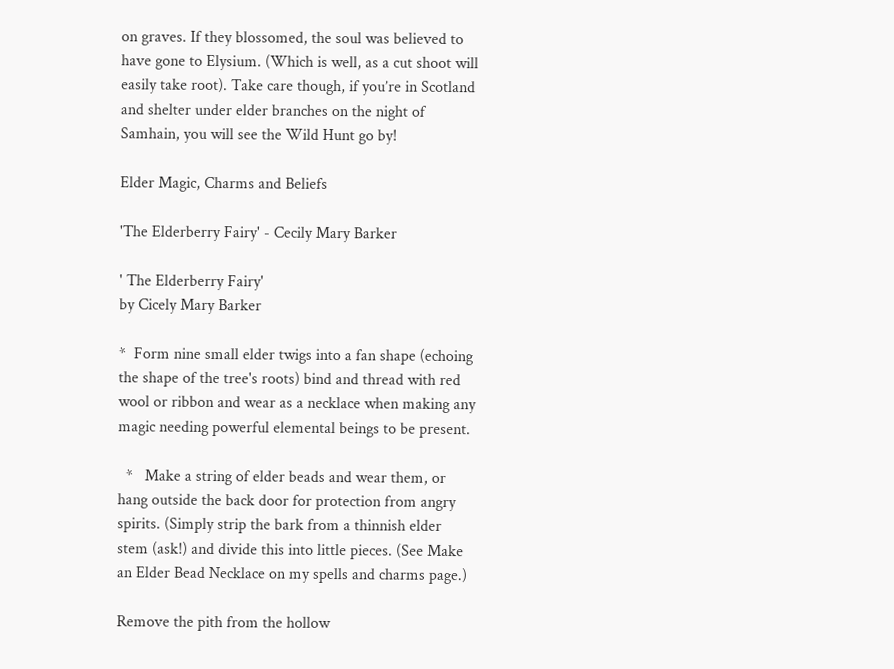on graves. If they blossomed, the soul was believed to have gone to Elysium. (Which is well, as a cut shoot will easily take root). Take care though, if you’re in Scotland and shelter under elder branches on the night of Samhain, you will see the Wild Hunt go by!

Elder Magic, Charms and Beliefs

'The Elderberry Fairy' - Cecily Mary Barker

' The Elderberry Fairy'
by Cicely Mary Barker

*  Form nine small elder twigs into a fan shape (echoing the shape of the tree's roots) bind and thread with red wool or ribbon and wear as a necklace when making any magic needing powerful elemental beings to be present.

  *   Make a string of elder beads and wear them, or hang outside the back door for protection from angry spirits. (Simply strip the bark from a thinnish elder stem (ask!) and divide this into little pieces. (See Make an Elder Bead Necklace on my spells and charms page.)

Remove the pith from the hollow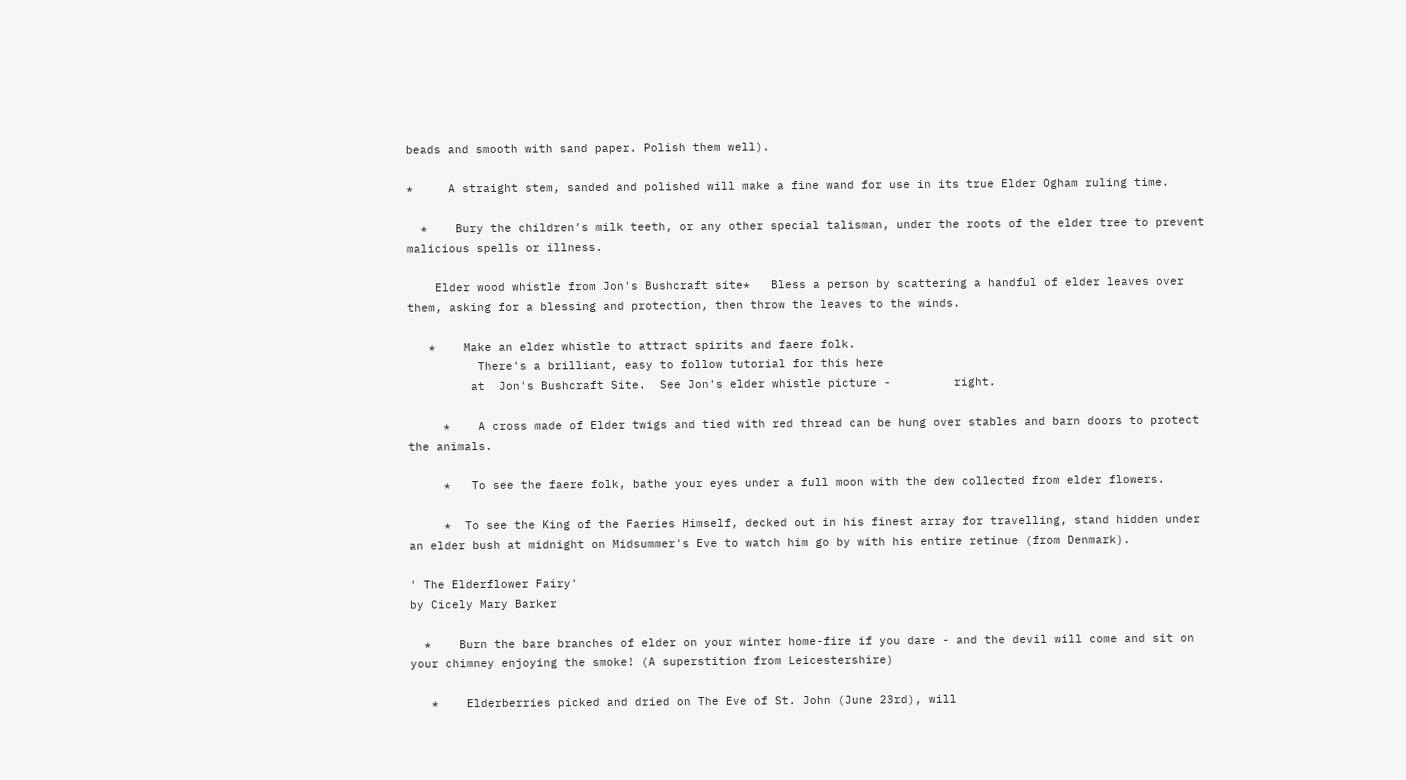beads and smooth with sand paper. Polish them well).

*     A straight stem, sanded and polished will make a fine wand for use in its true Elder Ogham ruling time.

  *    Bury the children’s milk teeth, or any other special talisman, under the roots of the elder tree to prevent malicious spells or illness.

    Elder wood whistle from Jon's Bushcraft site*   Bless a person by scattering a handful of elder leaves over them, asking for a blessing and protection, then throw the leaves to the winds.

   *    Make an elder whistle to attract spirits and faere folk.
          There's a brilliant, easy to follow tutorial for this here
         at  Jon's Bushcraft Site.  See Jon's elder whistle picture -         right.

     *    A cross made of Elder twigs and tied with red thread can be hung over stables and barn doors to protect the animals.

     *   To see the faere folk, bathe your eyes under a full moon with the dew collected from elder flowers.

     *  To see the King of the Faeries Himself, decked out in his finest array for travelling, stand hidden under an elder bush at midnight on Midsummer's Eve to watch him go by with his entire retinue (from Denmark).

' The Elderflower Fairy'
by Cicely Mary Barker

  *    Burn the bare branches of elder on your winter home-fire if you dare - and the devil will come and sit on your chimney enjoying the smoke! (A superstition from Leicestershire)

   *    Elderberries picked and dried on The Eve of St. John (June 23rd), will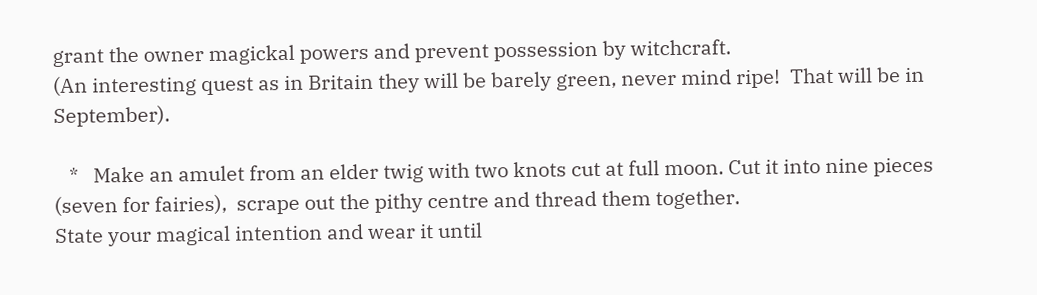grant the owner magickal powers and prevent possession by witchcraft.
(An interesting quest as in Britain they will be barely green, never mind ripe!  That will be in September).

   *   Make an amulet from an elder twig with two knots cut at full moon. Cut it into nine pieces (seven for fairies),  scrape out the pithy centre and thread them together.
State your magical intention and wear it until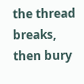the thread breaks, then bury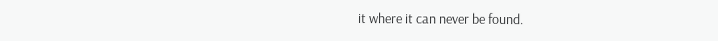it where it can never be found.